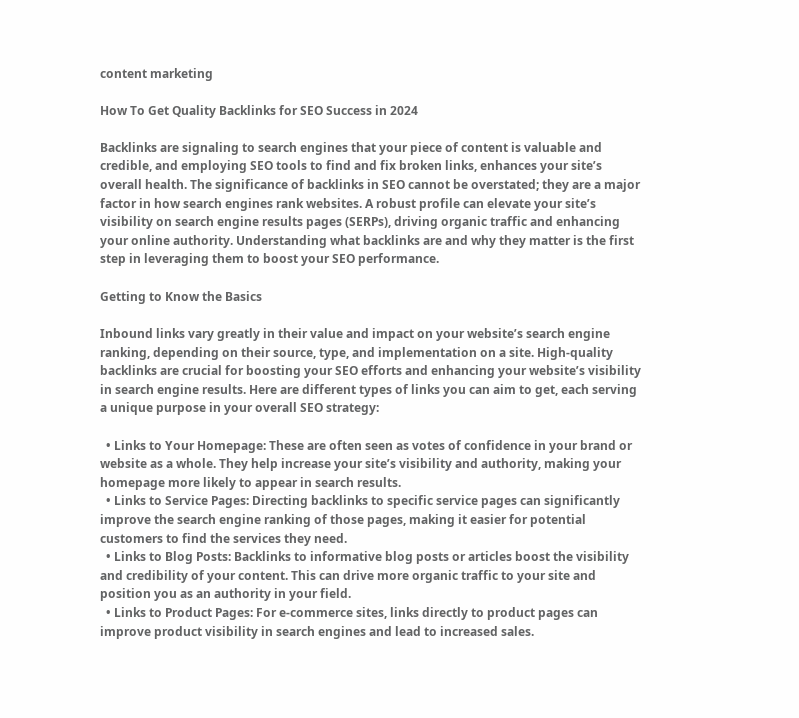content marketing

How To Get Quality Backlinks for SEO Success in 2024

Backlinks are signaling to search engines that your piece of content is valuable and credible, and employing SEO tools to find and fix broken links, enhances your site’s overall health. The significance of backlinks in SEO cannot be overstated; they are a major factor in how search engines rank websites. A robust profile can elevate your site’s visibility on search engine results pages (SERPs), driving organic traffic and enhancing your online authority. Understanding what backlinks are and why they matter is the first step in leveraging them to boost your SEO performance.

Getting to Know the Basics

Inbound links vary greatly in their value and impact on your website’s search engine ranking, depending on their source, type, and implementation on a site. High-quality backlinks are crucial for boosting your SEO efforts and enhancing your website’s visibility in search engine results. Here are different types of links you can aim to get, each serving a unique purpose in your overall SEO strategy:

  • Links to Your Homepage: These are often seen as votes of confidence in your brand or website as a whole. They help increase your site’s visibility and authority, making your homepage more likely to appear in search results.
  • Links to Service Pages: Directing backlinks to specific service pages can significantly improve the search engine ranking of those pages, making it easier for potential customers to find the services they need.
  • Links to Blog Posts: Backlinks to informative blog posts or articles boost the visibility and credibility of your content. This can drive more organic traffic to your site and position you as an authority in your field.
  • Links to Product Pages: For e-commerce sites, links directly to product pages can improve product visibility in search engines and lead to increased sales.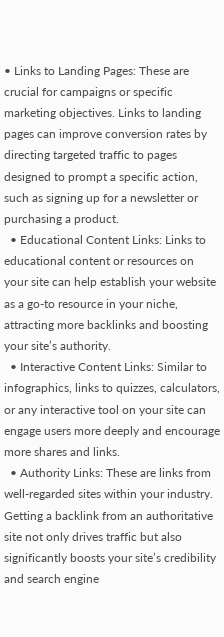• Links to Landing Pages: These are crucial for campaigns or specific marketing objectives. Links to landing pages can improve conversion rates by directing targeted traffic to pages designed to prompt a specific action, such as signing up for a newsletter or purchasing a product.
  • Educational Content Links: Links to educational content or resources on your site can help establish your website as a go-to resource in your niche, attracting more backlinks and boosting your site’s authority.
  • Interactive Content Links: Similar to infographics, links to quizzes, calculators, or any interactive tool on your site can engage users more deeply and encourage more shares and links.
  • Authority Links: These are links from well-regarded sites within your industry. Getting a backlink from an authoritative site not only drives traffic but also significantly boosts your site’s credibility and search engine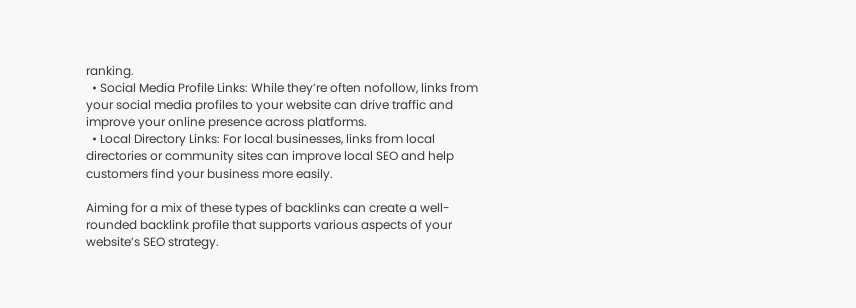ranking.
  • Social Media Profile Links: While they’re often nofollow, links from your social media profiles to your website can drive traffic and improve your online presence across platforms.
  • Local Directory Links: For local businesses, links from local directories or community sites can improve local SEO and help customers find your business more easily.

Aiming for a mix of these types of backlinks can create a well-rounded backlink profile that supports various aspects of your website’s SEO strategy.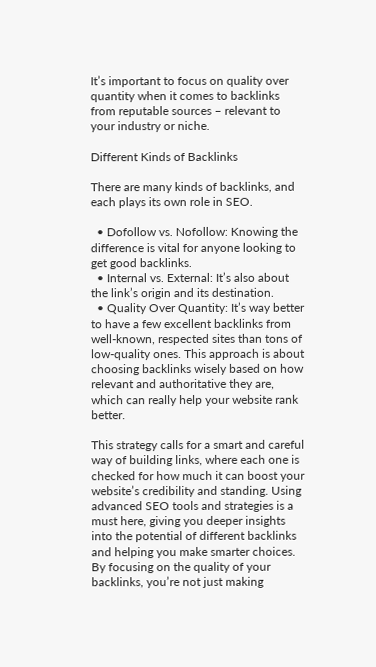It’s important to focus on quality over quantity when it comes to backlinks from reputable sources – relevant to your industry or niche.

Different Kinds of Backlinks

There are many kinds of backlinks, and each plays its own role in SEO.

  • Dofollow vs. Nofollow: Knowing the difference is vital for anyone looking to get good backlinks.
  • Internal vs. External: It’s also about the link’s origin and its destination.
  • Quality Over Quantity: It’s way better to have a few excellent backlinks from well-known, respected sites than tons of low-quality ones. This approach is about choosing backlinks wisely based on how relevant and authoritative they are, which can really help your website rank better.

This strategy calls for a smart and careful way of building links, where each one is checked for how much it can boost your website’s credibility and standing. Using advanced SEO tools and strategies is a must here, giving you deeper insights into the potential of different backlinks and helping you make smarter choices. By focusing on the quality of your backlinks, you’re not just making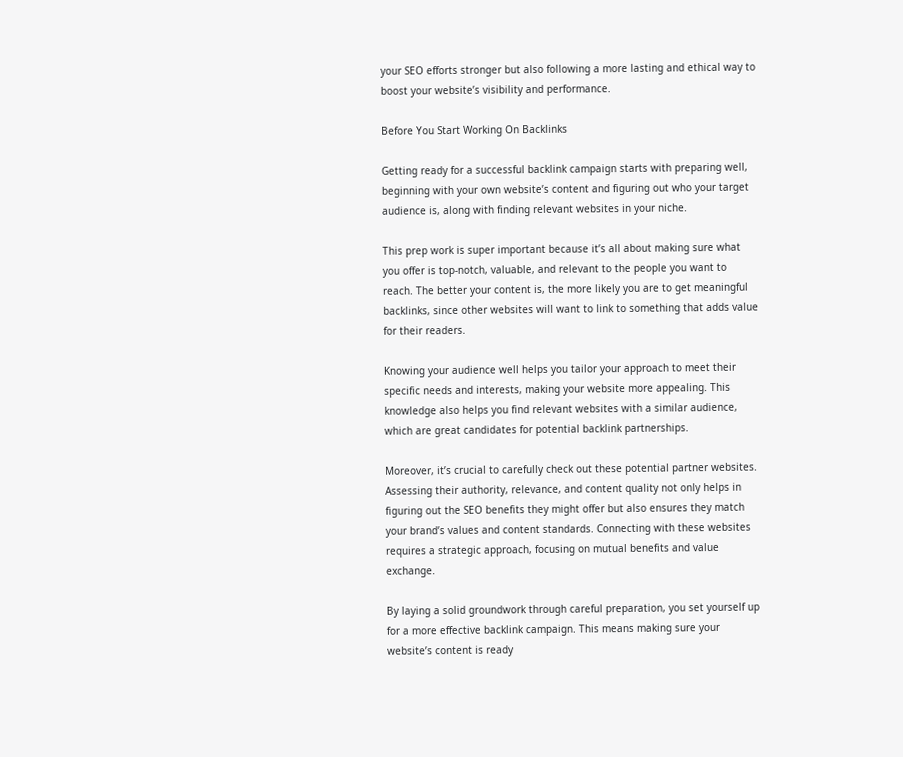your SEO efforts stronger but also following a more lasting and ethical way to boost your website’s visibility and performance.

Before You Start Working On Backlinks

Getting ready for a successful backlink campaign starts with preparing well, beginning with your own website’s content and figuring out who your target audience is, along with finding relevant websites in your niche.

This prep work is super important because it’s all about making sure what you offer is top-notch, valuable, and relevant to the people you want to reach. The better your content is, the more likely you are to get meaningful backlinks, since other websites will want to link to something that adds value for their readers.

Knowing your audience well helps you tailor your approach to meet their specific needs and interests, making your website more appealing. This knowledge also helps you find relevant websites with a similar audience, which are great candidates for potential backlink partnerships.

Moreover, it’s crucial to carefully check out these potential partner websites. Assessing their authority, relevance, and content quality not only helps in figuring out the SEO benefits they might offer but also ensures they match your brand’s values and content standards. Connecting with these websites requires a strategic approach, focusing on mutual benefits and value exchange.

By laying a solid groundwork through careful preparation, you set yourself up for a more effective backlink campaign. This means making sure your website’s content is ready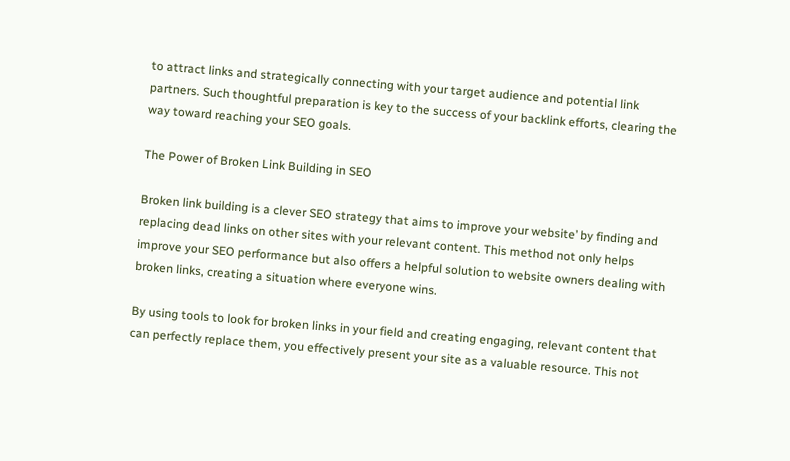to attract links and strategically connecting with your target audience and potential link partners. Such thoughtful preparation is key to the success of your backlink efforts, clearing the way toward reaching your SEO goals.

The Power of Broken Link Building in SEO

Broken link building is a clever SEO strategy that aims to improve your website’ by finding and replacing dead links on other sites with your relevant content. This method not only helps improve your SEO performance but also offers a helpful solution to website owners dealing with broken links, creating a situation where everyone wins.

By using tools to look for broken links in your field and creating engaging, relevant content that can perfectly replace them, you effectively present your site as a valuable resource. This not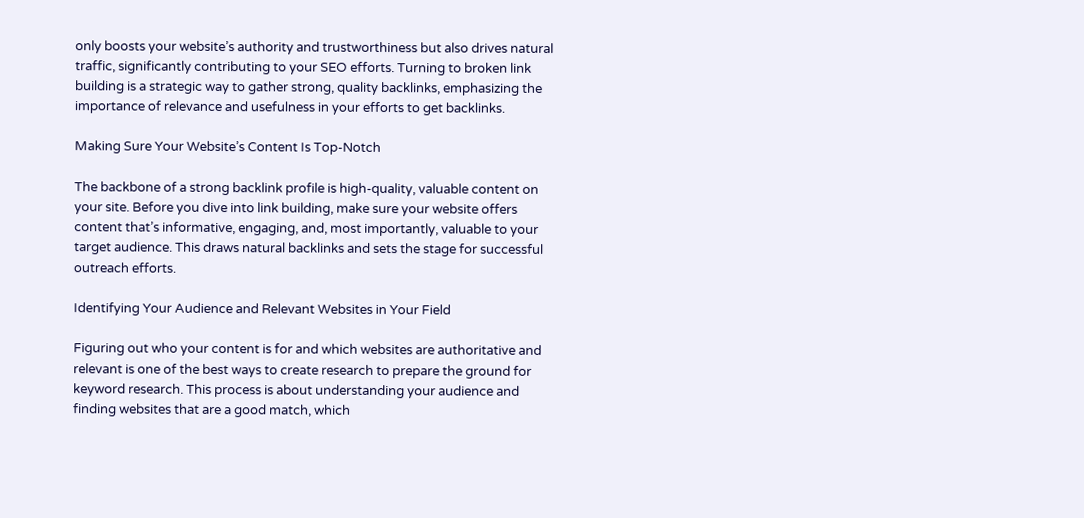only boosts your website’s authority and trustworthiness but also drives natural traffic, significantly contributing to your SEO efforts. Turning to broken link building is a strategic way to gather strong, quality backlinks, emphasizing the importance of relevance and usefulness in your efforts to get backlinks.

Making Sure Your Website’s Content Is Top-Notch

The backbone of a strong backlink profile is high-quality, valuable content on your site. Before you dive into link building, make sure your website offers content that’s informative, engaging, and, most importantly, valuable to your target audience. This draws natural backlinks and sets the stage for successful outreach efforts.

Identifying Your Audience and Relevant Websites in Your Field

Figuring out who your content is for and which websites are authoritative and relevant is one of the best ways to create research to prepare the ground for keyword research. This process is about understanding your audience and finding websites that are a good match, which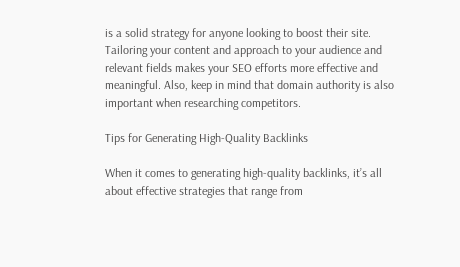is a solid strategy for anyone looking to boost their site. Tailoring your content and approach to your audience and relevant fields makes your SEO efforts more effective and meaningful. Also, keep in mind that domain authority is also important when researching competitors.

Tips for Generating High-Quality Backlinks

When it comes to generating high-quality backlinks, it’s all about effective strategies that range from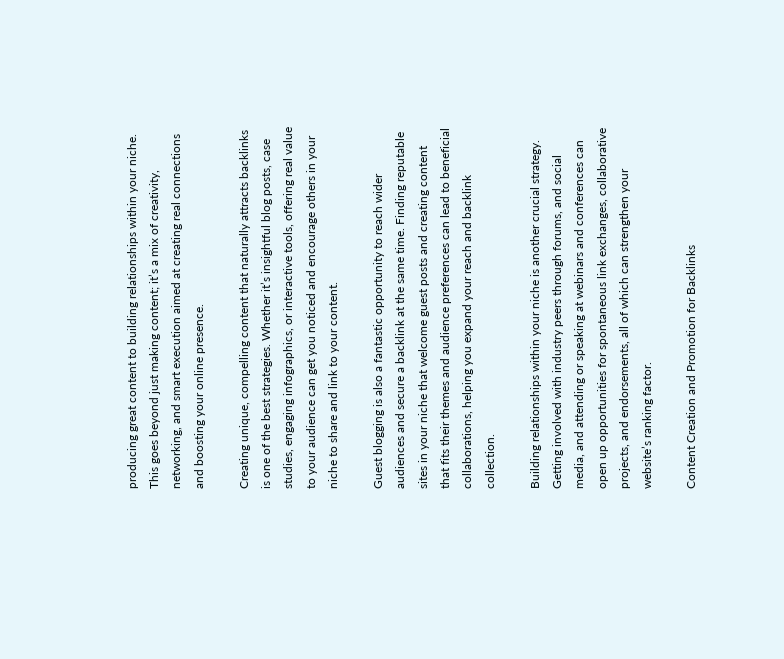producing great content to building relationships within your niche. This goes beyond just making content; it’s a mix of creativity, networking, and smart execution aimed at creating real connections and boosting your online presence.

Creating unique, compelling content that naturally attracts backlinks is one of the best strategies. Whether it’s insightful blog posts, case studies, engaging infographics, or interactive tools, offering real value to your audience can get you noticed and encourage others in your niche to share and link to your content.

Guest blogging is also a fantastic opportunity to reach wider audiences and secure a backlink at the same time. Finding reputable sites in your niche that welcome guest posts and creating content that fits their themes and audience preferences can lead to beneficial collaborations, helping you expand your reach and backlink collection.

Building relationships within your niche is another crucial strategy. Getting involved with industry peers through forums, and social media, and attending or speaking at webinars and conferences can open up opportunities for spontaneous link exchanges, collaborative projects, and endorsements, all of which can strengthen your website’s ranking factor.

Content Creation and Promotion for Backlinks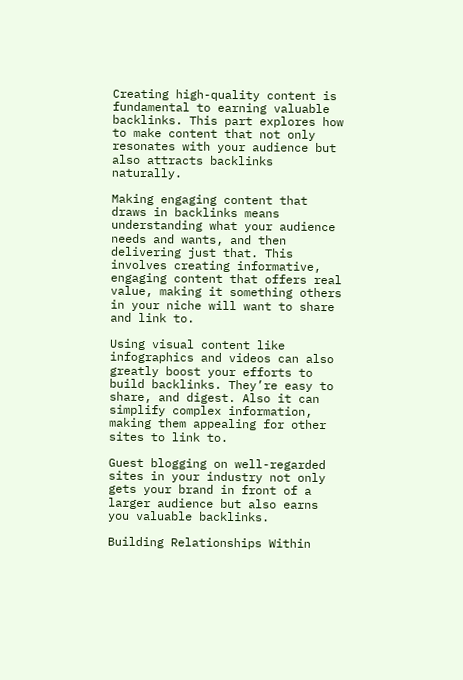Creating high-quality content is fundamental to earning valuable backlinks. This part explores how to make content that not only resonates with your audience but also attracts backlinks naturally.

Making engaging content that draws in backlinks means understanding what your audience needs and wants, and then delivering just that. This involves creating informative, engaging content that offers real value, making it something others in your niche will want to share and link to.

Using visual content like infographics and videos can also greatly boost your efforts to build backlinks. They’re easy to share, and digest. Also it can simplify complex information, making them appealing for other sites to link to.

Guest blogging on well-regarded sites in your industry not only gets your brand in front of a larger audience but also earns you valuable backlinks.

Building Relationships Within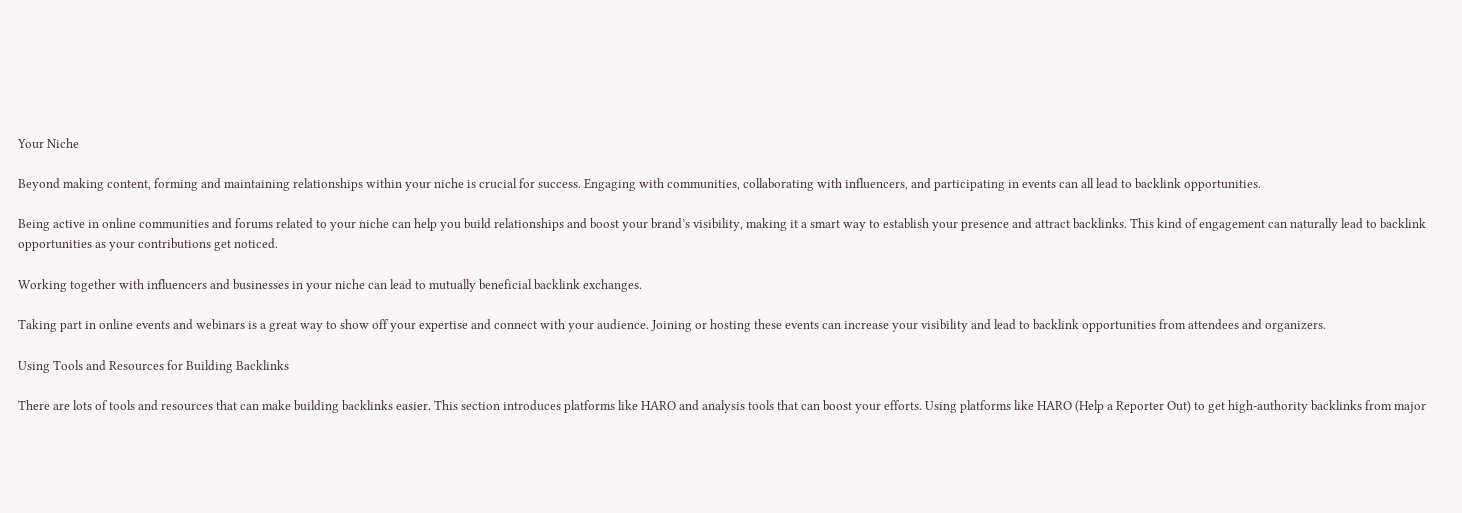Your Niche

Beyond making content, forming and maintaining relationships within your niche is crucial for success. Engaging with communities, collaborating with influencers, and participating in events can all lead to backlink opportunities.

Being active in online communities and forums related to your niche can help you build relationships and boost your brand’s visibility, making it a smart way to establish your presence and attract backlinks. This kind of engagement can naturally lead to backlink opportunities as your contributions get noticed.

Working together with influencers and businesses in your niche can lead to mutually beneficial backlink exchanges.

Taking part in online events and webinars is a great way to show off your expertise and connect with your audience. Joining or hosting these events can increase your visibility and lead to backlink opportunities from attendees and organizers.

Using Tools and Resources for Building Backlinks

There are lots of tools and resources that can make building backlinks easier. This section introduces platforms like HARO and analysis tools that can boost your efforts. Using platforms like HARO (Help a Reporter Out) to get high-authority backlinks from major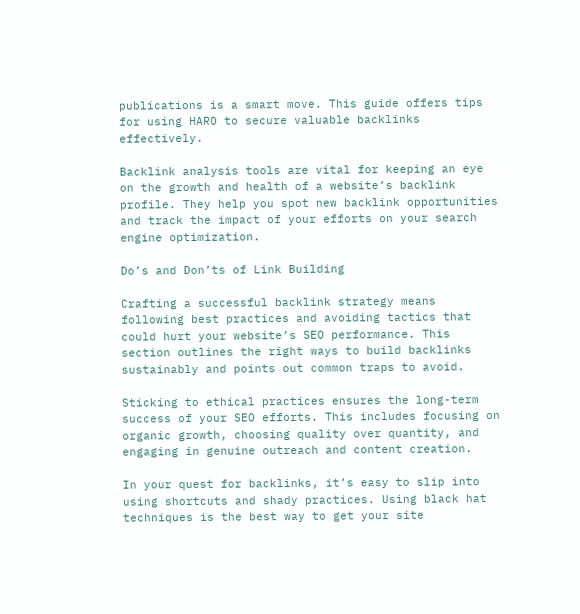publications is a smart move. This guide offers tips for using HARO to secure valuable backlinks effectively.

Backlink analysis tools are vital for keeping an eye on the growth and health of a website’s backlink profile. They help you spot new backlink opportunities and track the impact of your efforts on your search engine optimization.

Do’s and Don’ts of Link Building

Crafting a successful backlink strategy means following best practices and avoiding tactics that could hurt your website’s SEO performance. This section outlines the right ways to build backlinks sustainably and points out common traps to avoid.

Sticking to ethical practices ensures the long-term success of your SEO efforts. This includes focusing on organic growth, choosing quality over quantity, and engaging in genuine outreach and content creation.

In your quest for backlinks, it’s easy to slip into using shortcuts and shady practices. Using black hat techniques is the best way to get your site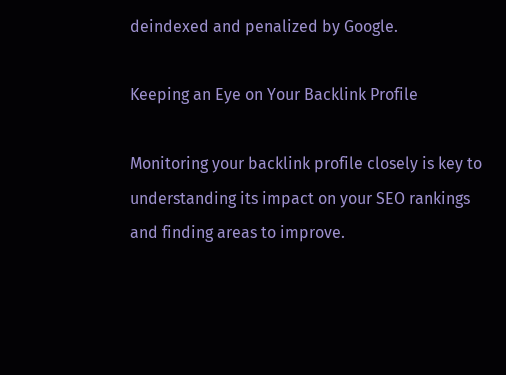deindexed and penalized by Google.

Keeping an Eye on Your Backlink Profile

Monitoring your backlink profile closely is key to understanding its impact on your SEO rankings and finding areas to improve.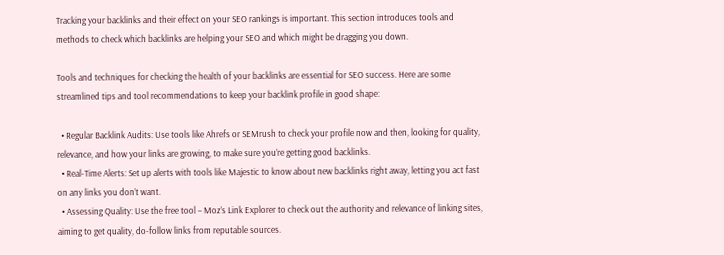Tracking your backlinks and their effect on your SEO rankings is important. This section introduces tools and methods to check which backlinks are helping your SEO and which might be dragging you down.

Tools and techniques for checking the health of your backlinks are essential for SEO success. Here are some streamlined tips and tool recommendations to keep your backlink profile in good shape:

  • Regular Backlink Audits: Use tools like Ahrefs or SEMrush to check your profile now and then, looking for quality, relevance, and how your links are growing, to make sure you’re getting good backlinks.
  • Real-Time Alerts: Set up alerts with tools like Majestic to know about new backlinks right away, letting you act fast on any links you don’t want.
  • Assessing Quality: Use the free tool – Moz’s Link Explorer to check out the authority and relevance of linking sites, aiming to get quality, do-follow links from reputable sources.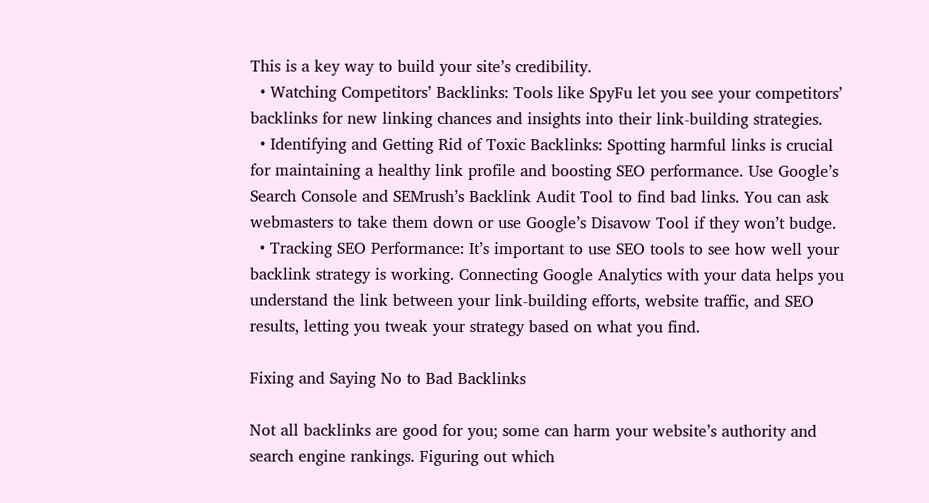This is a key way to build your site’s credibility.
  • Watching Competitors’ Backlinks: Tools like SpyFu let you see your competitors’ backlinks for new linking chances and insights into their link-building strategies.
  • Identifying and Getting Rid of Toxic Backlinks: Spotting harmful links is crucial for maintaining a healthy link profile and boosting SEO performance. Use Google’s Search Console and SEMrush’s Backlink Audit Tool to find bad links. You can ask webmasters to take them down or use Google’s Disavow Tool if they won’t budge.
  • Tracking SEO Performance: It’s important to use SEO tools to see how well your backlink strategy is working. Connecting Google Analytics with your data helps you understand the link between your link-building efforts, website traffic, and SEO results, letting you tweak your strategy based on what you find.

Fixing and Saying No to Bad Backlinks

Not all backlinks are good for you; some can harm your website’s authority and search engine rankings. Figuring out which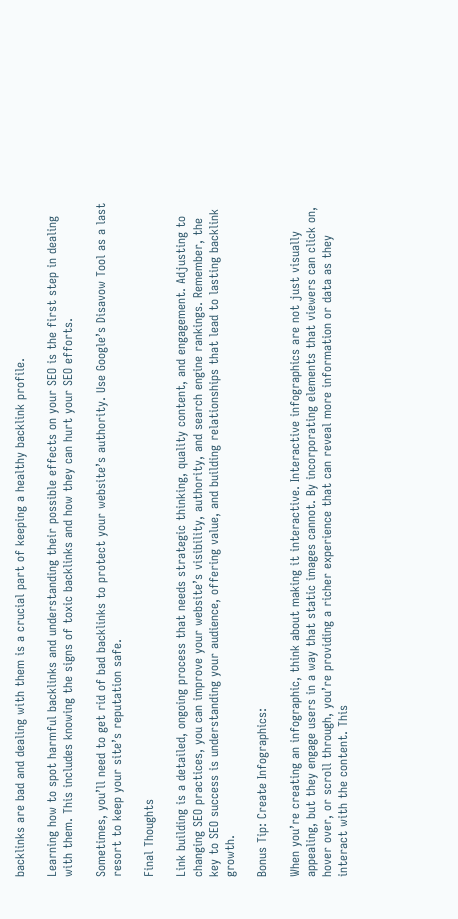backlinks are bad and dealing with them is a crucial part of keeping a healthy backlink profile.

Learning how to spot harmful backlinks and understanding their possible effects on your SEO is the first step in dealing with them. This includes knowing the signs of toxic backlinks and how they can hurt your SEO efforts.

Sometimes, you’ll need to get rid of bad backlinks to protect your website’s authority. Use Google’s Disavow Tool as a last resort to keep your site’s reputation safe.

Final Thoughts

Link building is a detailed, ongoing process that needs strategic thinking, quality content, and engagement. Adjusting to changing SEO practices, you can improve your website’s visibility, authority, and search engine rankings. Remember, the key to SEO success is understanding your audience, offering value, and building relationships that lead to lasting backlink growth.

Bonus Tip: Create Infographics:

When you’re creating an infographic, think about making it interactive. Interactive infographics are not just visually appealing, but they engage users in a way that static images cannot. By incorporating elements that viewers can click on, hover over, or scroll through, you’re providing a richer experience that can reveal more information or data as they interact with the content. This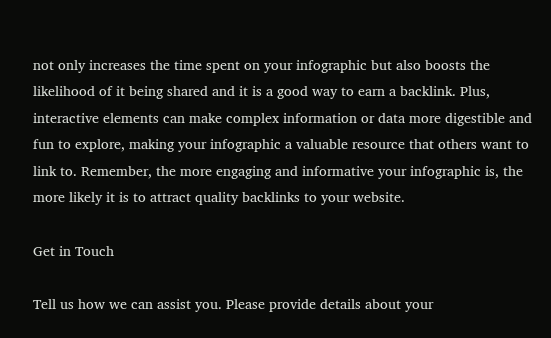not only increases the time spent on your infographic but also boosts the likelihood of it being shared and it is a good way to earn a backlink. Plus, interactive elements can make complex information or data more digestible and fun to explore, making your infographic a valuable resource that others want to link to. Remember, the more engaging and informative your infographic is, the more likely it is to attract quality backlinks to your website.

Get in Touch

Tell us how we can assist you. Please provide details about your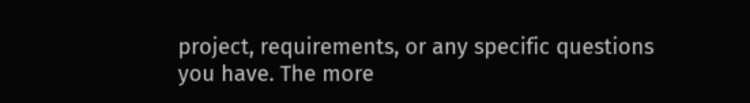project, requirements, or any specific questions you have. The more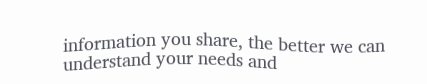information you share, the better we can understand your needs and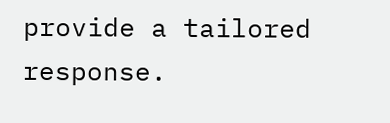provide a tailored response.